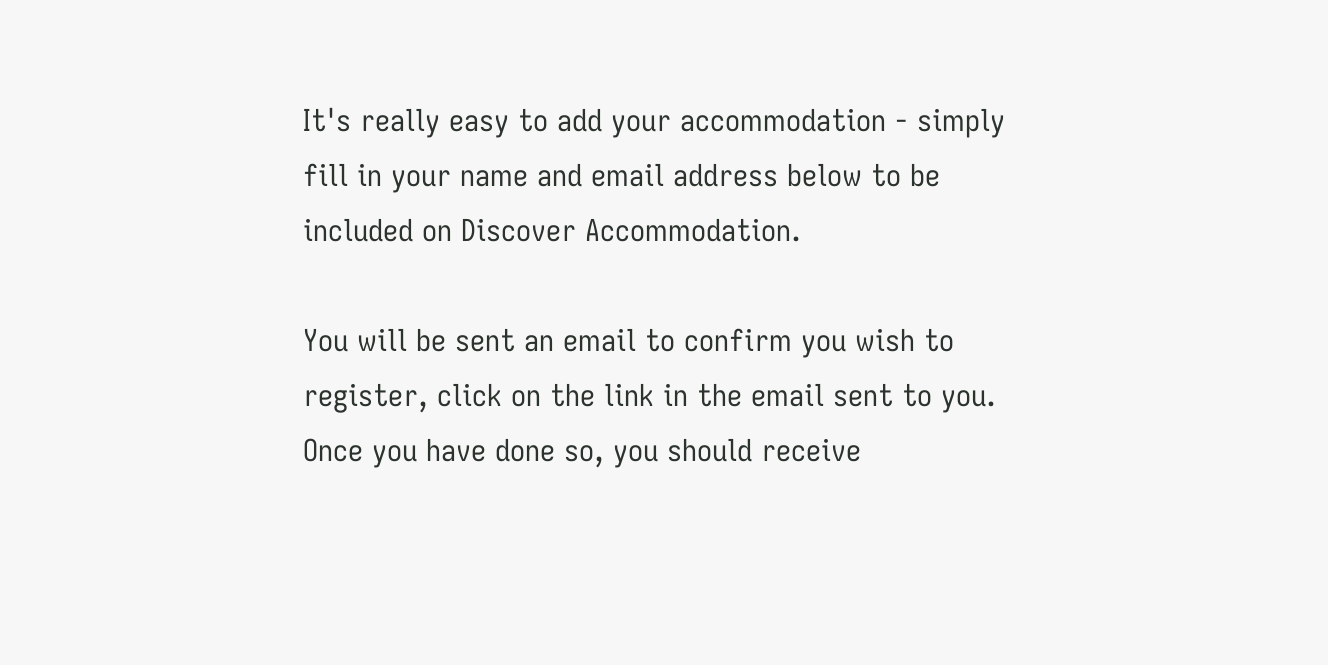It's really easy to add your accommodation - simply fill in your name and email address below to be included on Discover Accommodation.

You will be sent an email to confirm you wish to register, click on the link in the email sent to you. Once you have done so, you should receive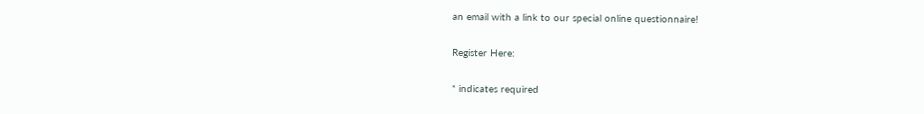an email with a link to our special online questionnaire!

Register Here:

* indicates required